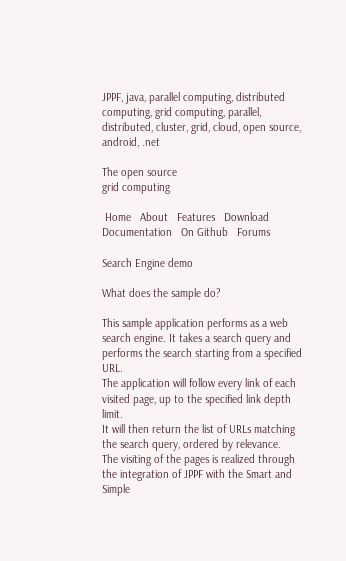JPPF, java, parallel computing, distributed computing, grid computing, parallel, distributed, cluster, grid, cloud, open source, android, .net

The open source
grid computing

 Home   About   Features   Download   Documentation   On Github   Forums

Search Engine demo

What does the sample do?

This sample application performs as a web search engine. It takes a search query and performs the search starting from a specified URL.
The application will follow every link of each visited page, up to the specified link depth limit.
It will then return the list of URLs matching the search query, ordered by relevance.
The visiting of the pages is realized through the integration of JPPF with the Smart and Simple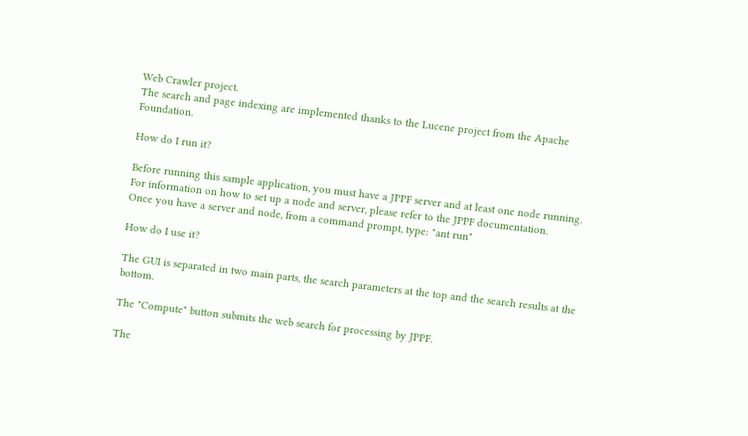Web Crawler project.
The search and page indexing are implemented thanks to the Lucene project from the Apache Foundation.

How do I run it?

Before running this sample application, you must have a JPPF server and at least one node running.
For information on how to set up a node and server, please refer to the JPPF documentation.
Once you have a server and node, from a command prompt, type: "ant run"

How do I use it?

The GUI is separated in two main parts, the search parameters at the top and the search results at the bottom.

The "Compute" button submits the web search for processing by JPPF.

The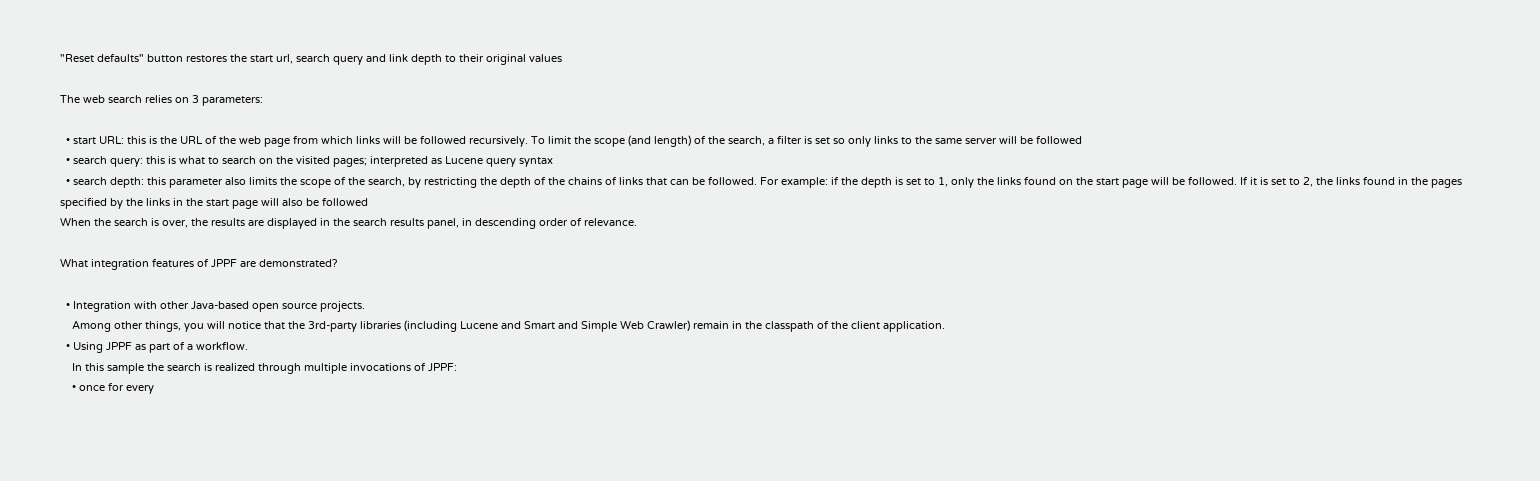"Reset defaults" button restores the start url, search query and link depth to their original values

The web search relies on 3 parameters:

  • start URL: this is the URL of the web page from which links will be followed recursively. To limit the scope (and length) of the search, a filter is set so only links to the same server will be followed
  • search query: this is what to search on the visited pages; interpreted as Lucene query syntax
  • search depth: this parameter also limits the scope of the search, by restricting the depth of the chains of links that can be followed. For example: if the depth is set to 1, only the links found on the start page will be followed. If it is set to 2, the links found in the pages specified by the links in the start page will also be followed
When the search is over, the results are displayed in the search results panel, in descending order of relevance.

What integration features of JPPF are demonstrated?

  • Integration with other Java-based open source projects.
    Among other things, you will notice that the 3rd-party libraries (including Lucene and Smart and Simple Web Crawler) remain in the classpath of the client application.
  • Using JPPF as part of a workflow.
    In this sample the search is realized through multiple invocations of JPPF:
    • once for every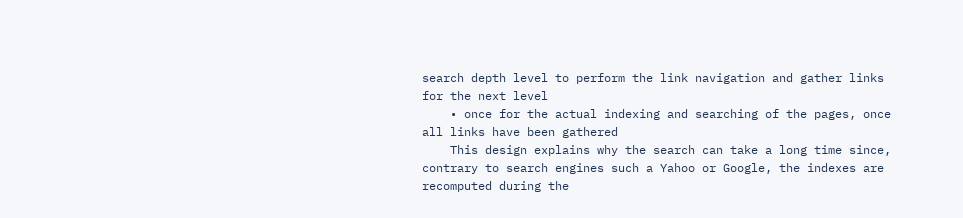search depth level to perform the link navigation and gather links for the next level
    • once for the actual indexing and searching of the pages, once all links have been gathered
    This design explains why the search can take a long time since, contrary to search engines such a Yahoo or Google, the indexes are recomputed during the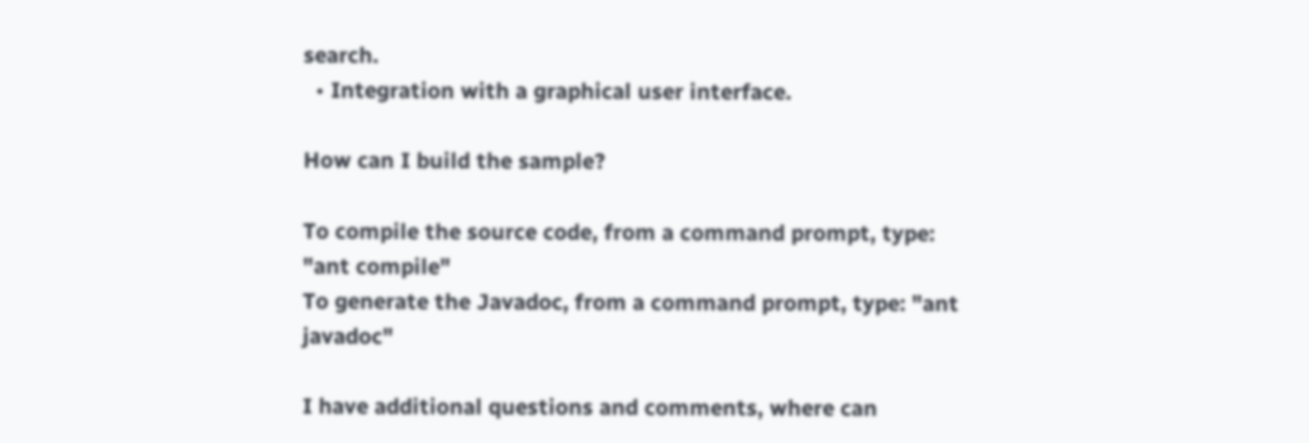search.
  • Integration with a graphical user interface.

How can I build the sample?

To compile the source code, from a command prompt, type: "ant compile"
To generate the Javadoc, from a command prompt, type: "ant javadoc"

I have additional questions and comments, where can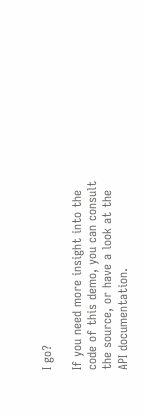I go?

If you need more insight into the code of this demo, you can consult the source, or have a look at the API documentation.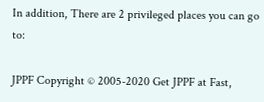In addition, There are 2 privileged places you can go to:

JPPF Copyright © 2005-2020 Get JPPF at Fast,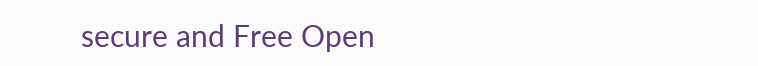secure and Free Open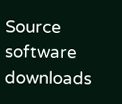Source software downloads